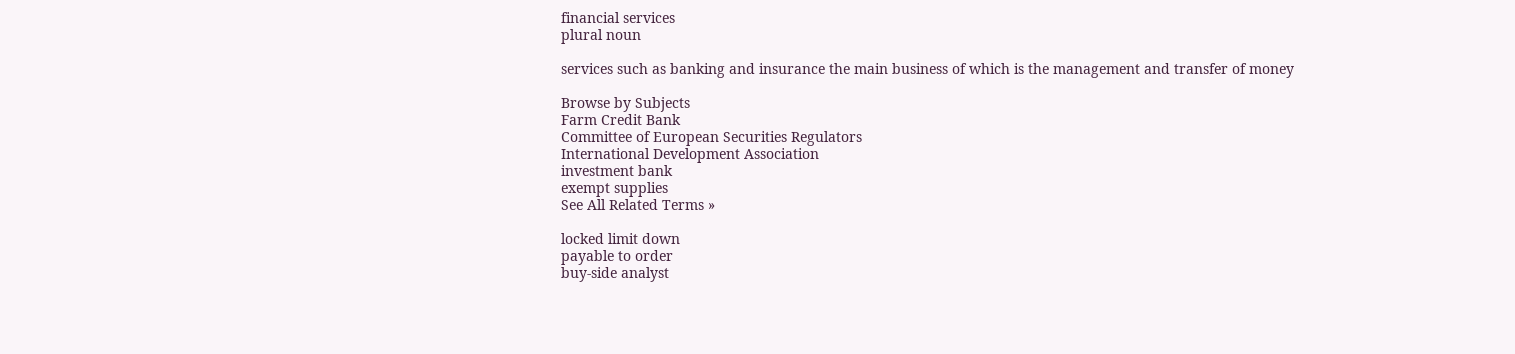financial services
plural noun

services such as banking and insurance the main business of which is the management and transfer of money

Browse by Subjects
Farm Credit Bank
Committee of European Securities Regulators
International Development Association
investment bank
exempt supplies
See All Related Terms »

locked limit down
payable to order
buy-side analyst